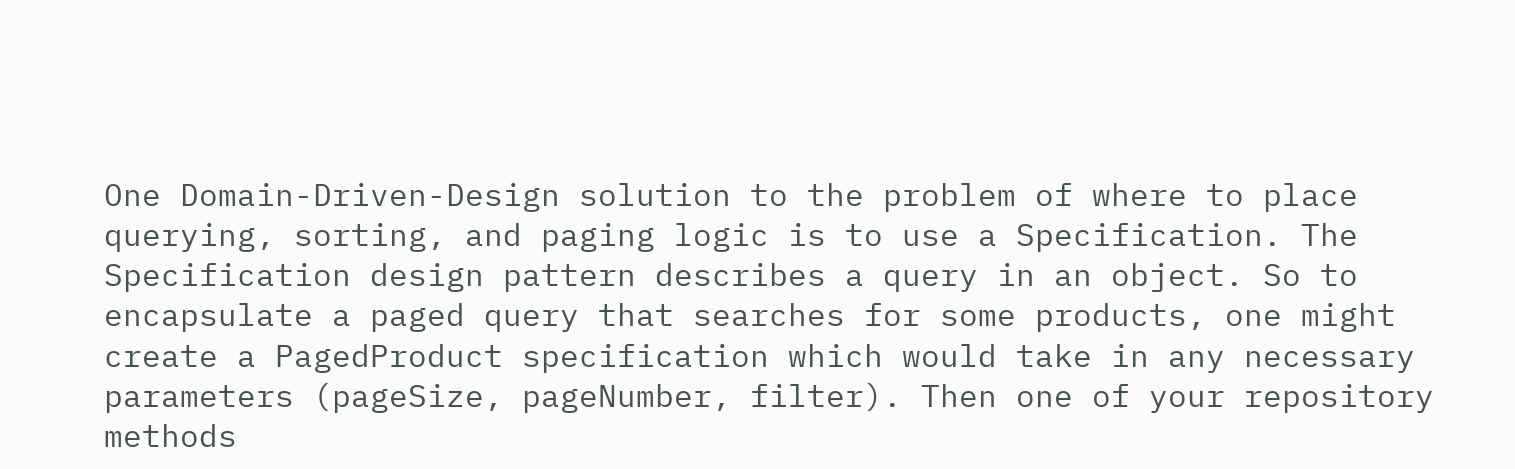One Domain-Driven-Design solution to the problem of where to place querying, sorting, and paging logic is to use a Specification. The Specification design pattern describes a query in an object. So to encapsulate a paged query that searches for some products, one might create a PagedProduct specification which would take in any necessary parameters (pageSize, pageNumber, filter). Then one of your repository methods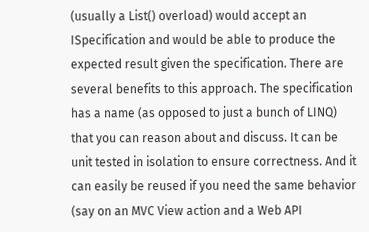(usually a List() overload) would accept an ISpecification and would be able to produce the expected result given the specification. There are several benefits to this approach. The specification has a name (as opposed to just a bunch of LINQ) that you can reason about and discuss. It can be unit tested in isolation to ensure correctness. And it can easily be reused if you need the same behavior (say on an MVC View action and a Web API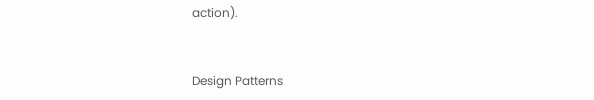action).


Design Patterns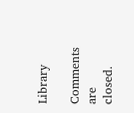Library

Comments are closed.